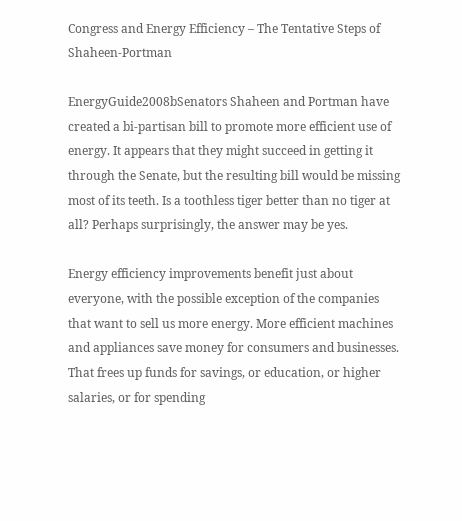Congress and Energy Efficiency – The Tentative Steps of Shaheen-Portman

EnergyGuide2008bSenators Shaheen and Portman have created a bi-partisan bill to promote more efficient use of energy. It appears that they might succeed in getting it through the Senate, but the resulting bill would be missing most of its teeth. Is a toothless tiger better than no tiger at all? Perhaps surprisingly, the answer may be yes.

Energy efficiency improvements benefit just about everyone, with the possible exception of the companies that want to sell us more energy. More efficient machines and appliances save money for consumers and businesses. That frees up funds for savings, or education, or higher salaries, or for spending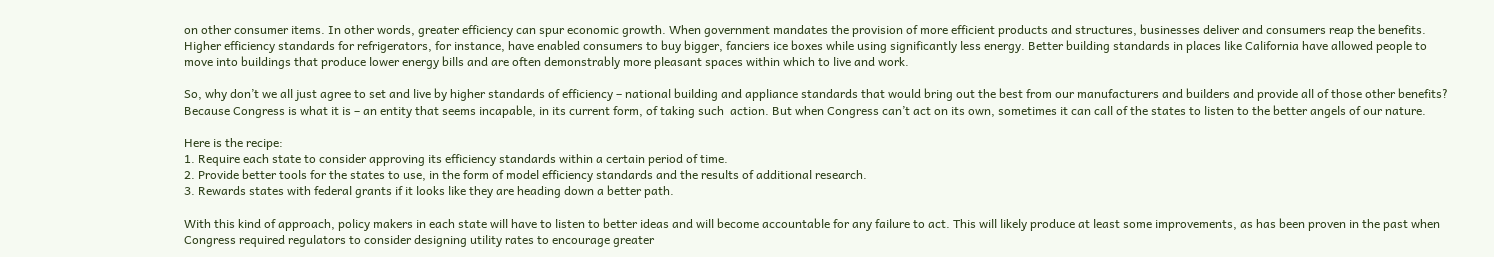on other consumer items. In other words, greater efficiency can spur economic growth. When government mandates the provision of more efficient products and structures, businesses deliver and consumers reap the benefits. Higher efficiency standards for refrigerators, for instance, have enabled consumers to buy bigger, fanciers ice boxes while using significantly less energy. Better building standards in places like California have allowed people to move into buildings that produce lower energy bills and are often demonstrably more pleasant spaces within which to live and work.

So, why don’t we all just agree to set and live by higher standards of efficiency – national building and appliance standards that would bring out the best from our manufacturers and builders and provide all of those other benefits? Because Congress is what it is – an entity that seems incapable, in its current form, of taking such  action. But when Congress can’t act on its own, sometimes it can call of the states to listen to the better angels of our nature.

Here is the recipe:
1. Require each state to consider approving its efficiency standards within a certain period of time.
2. Provide better tools for the states to use, in the form of model efficiency standards and the results of additional research.
3. Rewards states with federal grants if it looks like they are heading down a better path.

With this kind of approach, policy makers in each state will have to listen to better ideas and will become accountable for any failure to act. This will likely produce at least some improvements, as has been proven in the past when Congress required regulators to consider designing utility rates to encourage greater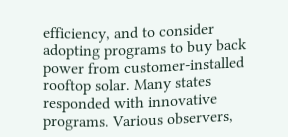efficiency, and to consider adopting programs to buy back power from customer-installed rooftop solar. Many states responded with innovative programs. Various observers,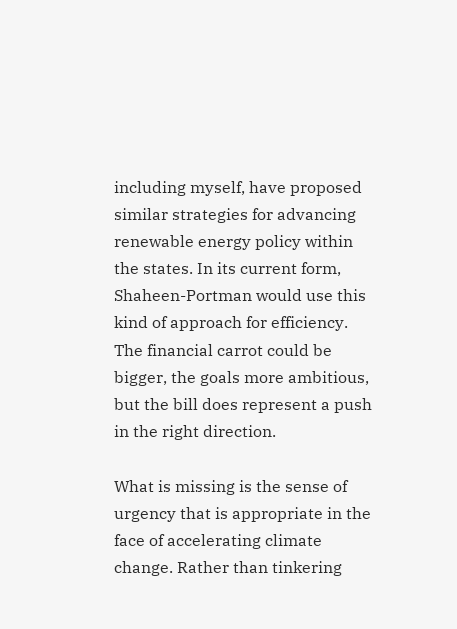including myself, have proposed similar strategies for advancing renewable energy policy within the states. In its current form, Shaheen-Portman would use this kind of approach for efficiency. The financial carrot could be bigger, the goals more ambitious, but the bill does represent a push in the right direction.

What is missing is the sense of urgency that is appropriate in the face of accelerating climate change. Rather than tinkering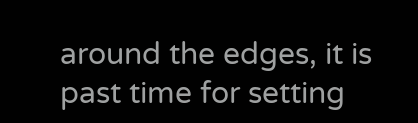around the edges, it is past time for setting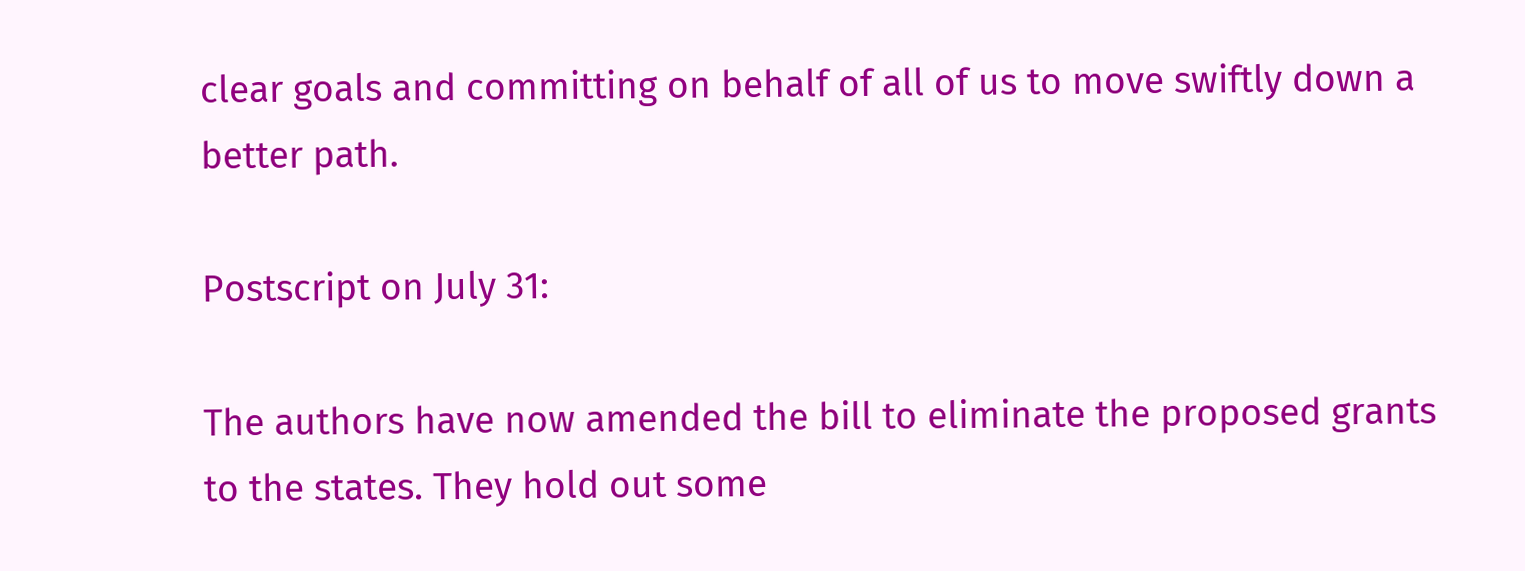clear goals and committing on behalf of all of us to move swiftly down a better path.

Postscript on July 31:

The authors have now amended the bill to eliminate the proposed grants to the states. They hold out some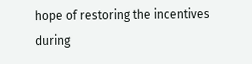hope of restoring the incentives during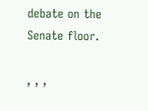debate on the Senate floor.

, , ,